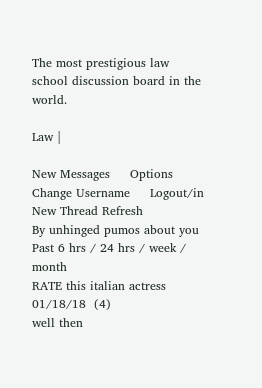The most prestigious law school discussion board in the world.

Law |

New Messages     Options     Change Username     Logout/in
New Thread Refresh
By unhinged pumos about you Past 6 hrs / 24 hrs / week / month
RATE this italian actress    01/18/18  (4)
well then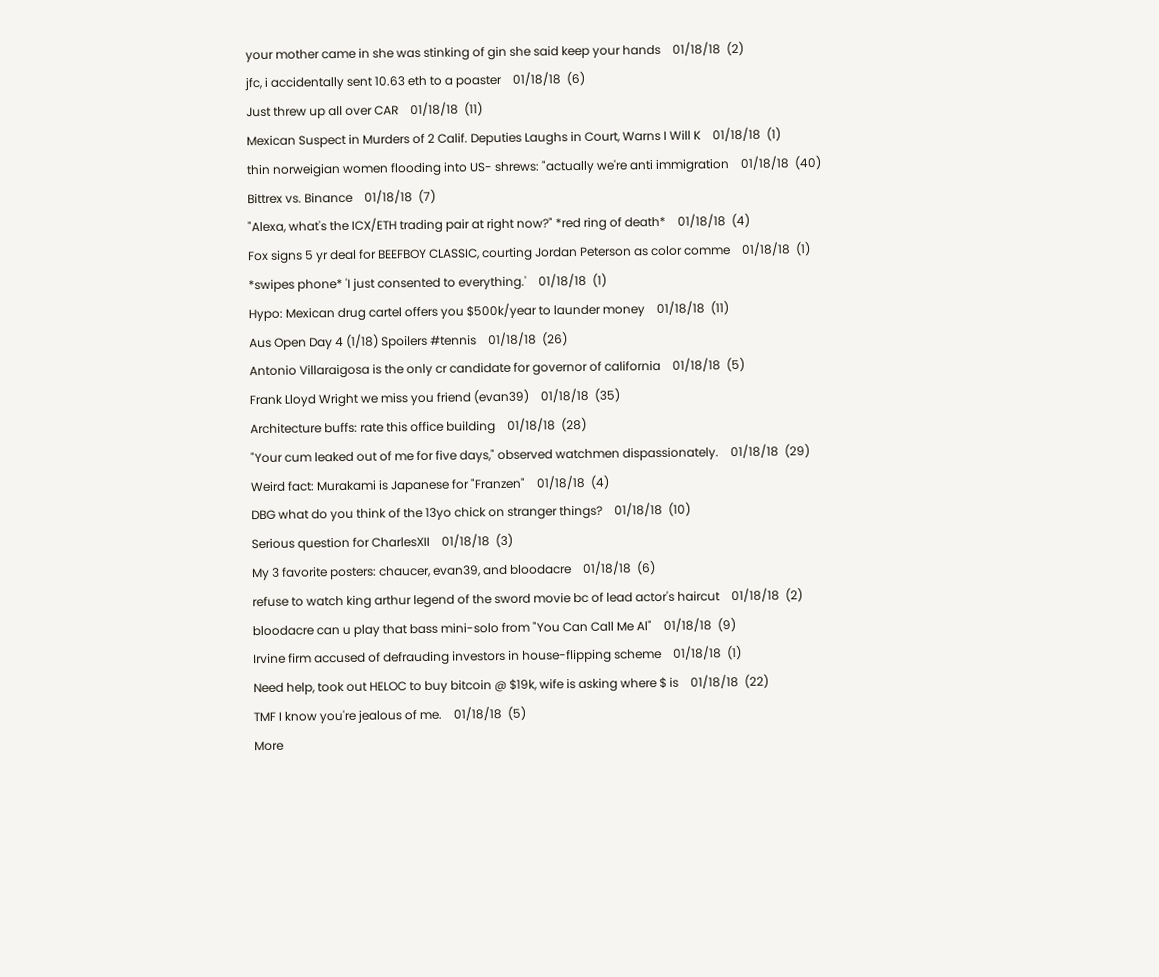your mother came in she was stinking of gin she said keep your hands    01/18/18  (2)
jfc, i accidentally sent 10.63 eth to a poaster    01/18/18  (6)
Just threw up all over CAR    01/18/18  (11)
Mexican Suspect in Murders of 2 Calif. Deputies Laughs in Court, Warns I Will K    01/18/18  (1)
thin norweigian women flooding into US- shrews: "actually we're anti immigration    01/18/18  (40)
Bittrex vs. Binance    01/18/18  (7)
"Alexa, what's the ICX/ETH trading pair at right now?" *red ring of death*    01/18/18  (4)
Fox signs 5 yr deal for BEEFBOY CLASSIC, courting Jordan Peterson as color comme    01/18/18  (1)
*swipes phone* 'I just consented to everything.'    01/18/18  (1)
Hypo: Mexican drug cartel offers you $500k/year to launder money    01/18/18  (11)
Aus Open Day 4 (1/18) Spoilers #tennis    01/18/18  (26)
Antonio Villaraigosa is the only cr candidate for governor of california    01/18/18  (5)
Frank Lloyd Wright we miss you friend (evan39)    01/18/18  (35)
Architecture buffs: rate this office building    01/18/18  (28)
"Your cum leaked out of me for five days," observed watchmen dispassionately.    01/18/18  (29)
Weird fact: Murakami is Japanese for "Franzen"    01/18/18  (4)
DBG what do you think of the 13yo chick on stranger things?    01/18/18  (10)
Serious question for CharlesXII    01/18/18  (3)
My 3 favorite posters: chaucer, evan39, and bloodacre    01/18/18  (6)
refuse to watch king arthur legend of the sword movie bc of lead actor's haircut    01/18/18  (2)
bloodacre can u play that bass mini-solo from "You Can Call Me Al"    01/18/18  (9)
Irvine firm accused of defrauding investors in house-flipping scheme    01/18/18  (1)
Need help, took out HELOC to buy bitcoin @ $19k, wife is asking where $ is    01/18/18  (22)
TMF I know you're jealous of me.    01/18/18  (5)
More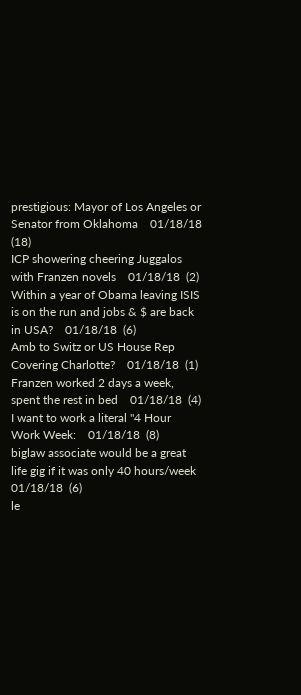prestigious: Mayor of Los Angeles or Senator from Oklahoma    01/18/18  (18)
ICP showering cheering Juggalos with Franzen novels    01/18/18  (2)
Within a year of Obama leaving ISIS is on the run and jobs & $ are back in USA?    01/18/18  (6)
Amb to Switz or US House Rep Covering Charlotte?    01/18/18  (1)
Franzen worked 2 days a week, spent the rest in bed    01/18/18  (4)
I want to work a literal "4 Hour Work Week:    01/18/18  (8)
biglaw associate would be a great life gig if it was only 40 hours/week    01/18/18  (6)
le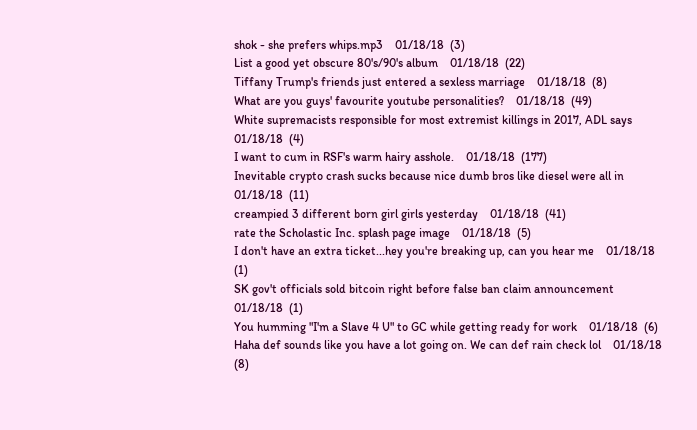shok - she prefers whips.mp3    01/18/18  (3)
List a good yet obscure 80's/90's album    01/18/18  (22)
Tiffany Trump's friends just entered a sexless marriage    01/18/18  (8)
What are you guys' favourite youtube personalities?    01/18/18  (49)
White supremacists responsible for most extremist killings in 2017, ADL says    01/18/18  (4)
I want to cum in RSF's warm hairy asshole.    01/18/18  (177)
Inevitable crypto crash sucks because nice dumb bros like diesel were all in    01/18/18  (11)
creampied 3 different born girl girls yesterday    01/18/18  (41)
rate the Scholastic Inc. splash page image    01/18/18  (5)
I don't have an extra ticket...hey you're breaking up, can you hear me    01/18/18  (1)
SK gov't officials sold bitcoin right before false ban claim announcement    01/18/18  (1)
You humming "I'm a Slave 4 U" to GC while getting ready for work    01/18/18  (6)
Haha def sounds like you have a lot going on. We can def rain check lol    01/18/18  (8)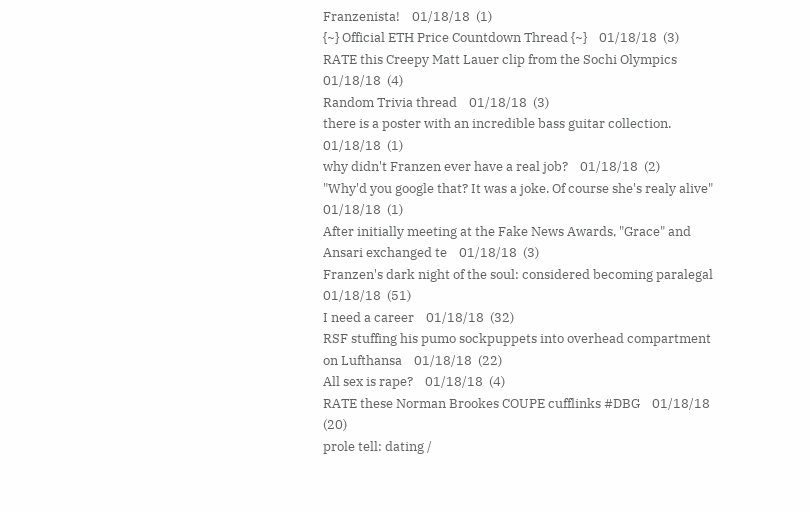Franzenista!    01/18/18  (1)
{~} Official ETH Price Countdown Thread {~}    01/18/18  (3)
RATE this Creepy Matt Lauer clip from the Sochi Olympics    01/18/18  (4)
Random Trivia thread    01/18/18  (3)
there is a poster with an incredible bass guitar collection.    01/18/18  (1)
why didn't Franzen ever have a real job?    01/18/18  (2)
"Why'd you google that? It was a joke. Of course she's realy alive"    01/18/18  (1)
After initially meeting at the Fake News Awards, "Grace" and Ansari exchanged te    01/18/18  (3)
Franzen's dark night of the soul: considered becoming paralegal    01/18/18  (51)
I need a career    01/18/18  (32)
RSF stuffing his pumo sockpuppets into overhead compartment on Lufthansa    01/18/18  (22)
All sex is rape?    01/18/18  (4)
RATE these Norman Brookes COUPE cufflinks #DBG    01/18/18  (20)
prole tell: dating /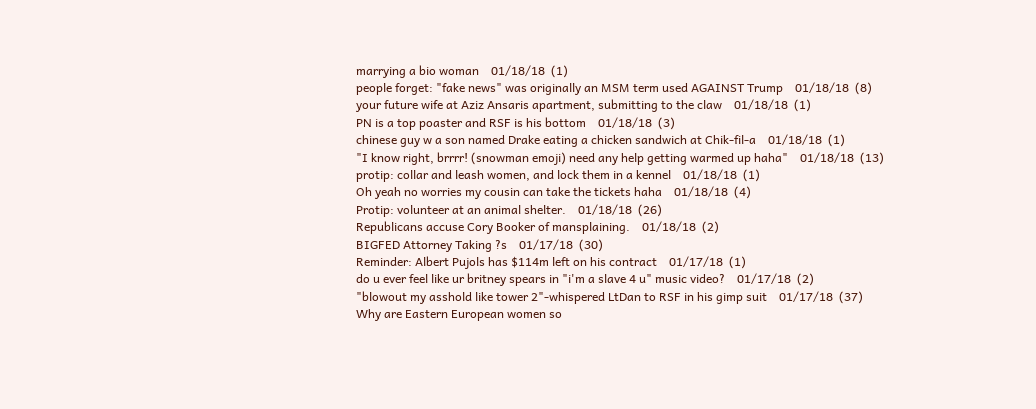marrying a bio woman    01/18/18  (1)
people forget: "fake news" was originally an MSM term used AGAINST Trump    01/18/18  (8)
your future wife at Aziz Ansaris apartment, submitting to the claw    01/18/18  (1)
PN is a top poaster and RSF is his bottom    01/18/18  (3)
chinese guy w a son named Drake eating a chicken sandwich at Chik-fil-a    01/18/18  (1)
"I know right, brrrr! (snowman emoji) need any help getting warmed up haha"    01/18/18  (13)
protip: collar and leash women, and lock them in a kennel    01/18/18  (1)
Oh yeah no worries my cousin can take the tickets haha    01/18/18  (4)
Protip: volunteer at an animal shelter.    01/18/18  (26)
Republicans accuse Cory Booker of mansplaining.    01/18/18  (2)
BIGFED Attorney Taking ?s    01/17/18  (30)
Reminder: Albert Pujols has $114m left on his contract    01/17/18  (1)
do u ever feel like ur britney spears in "i'm a slave 4 u" music video?    01/17/18  (2)
"blowout my asshold like tower 2"-whispered LtDan to RSF in his gimp suit    01/17/18  (37)
Why are Eastern European women so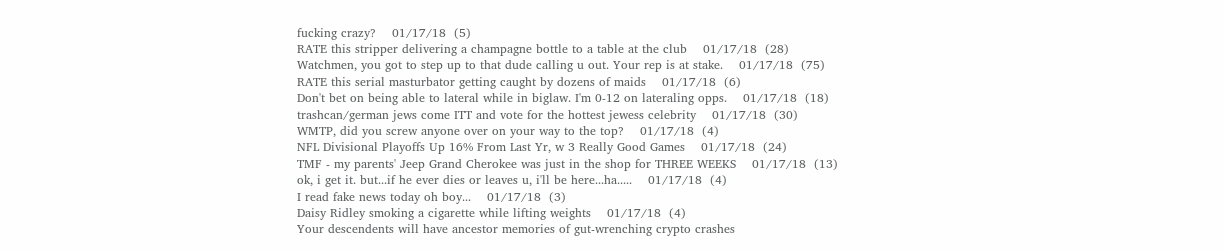fucking crazy?    01/17/18  (5)
RATE this stripper delivering a champagne bottle to a table at the club    01/17/18  (28)
Watchmen, you got to step up to that dude calling u out. Your rep is at stake.    01/17/18  (75)
RATE this serial masturbator getting caught by dozens of maids    01/17/18  (6)
Don't bet on being able to lateral while in biglaw. I'm 0-12 on lateraling opps.    01/17/18  (18)
trashcan/german jews come ITT and vote for the hottest jewess celebrity    01/17/18  (30)
WMTP, did you screw anyone over on your way to the top?    01/17/18  (4)
NFL Divisional Playoffs Up 16% From Last Yr, w 3 Really Good Games    01/17/18  (24)
TMF - my parents' Jeep Grand Cherokee was just in the shop for THREE WEEKS    01/17/18  (13)
ok, i get it. but...if he ever dies or leaves u, i'll be here...ha.....    01/17/18  (4)
I read fake news today oh boy...    01/17/18  (3)
Daisy Ridley smoking a cigarette while lifting weights    01/17/18  (4)
Your descendents will have ancestor memories of gut-wrenching crypto crashes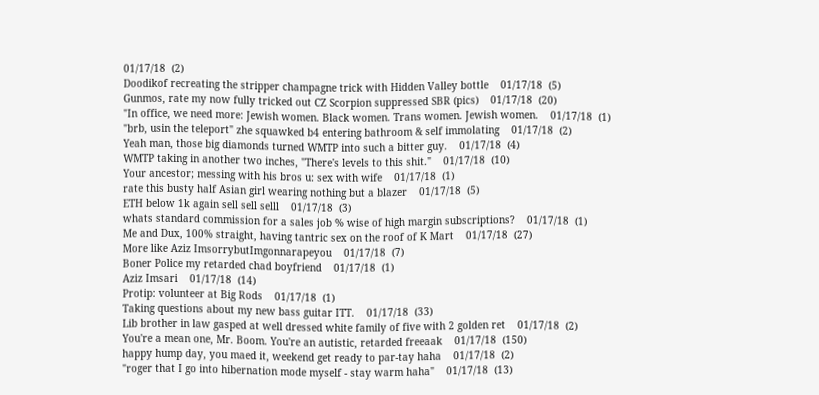01/17/18  (2)
Doodikof recreating the stripper champagne trick with Hidden Valley bottle    01/17/18  (5)
Gunmos, rate my now fully tricked out CZ Scorpion suppressed SBR (pics)    01/17/18  (20)
"In office, we need more: Jewish women. Black women. Trans women. Jewish women.    01/17/18  (1)
"brb, usin the teleport" zhe squawked b4 entering bathroom & self immolating    01/17/18  (2)
Yeah man, those big diamonds turned WMTP into such a bitter guy.    01/17/18  (4)
WMTP taking in another two inches, "There's levels to this shit."    01/17/18  (10)
Your ancestor; messing with his bros u: sex with wife    01/17/18  (1)
rate this busty half Asian girl wearing nothing but a blazer    01/17/18  (5)
ETH below 1k again sell sell selll    01/17/18  (3)
whats standard commission for a sales job % wise of high margin subscriptions?    01/17/18  (1)
Me and Dux, 100% straight, having tantric sex on the roof of K Mart    01/17/18  (27)
More like Aziz ImsorrybutImgonnarapeyou    01/17/18  (7)
Boner Police my retarded chad boyfriend    01/17/18  (1)
Aziz Imsari    01/17/18  (14)
Protip: volunteer at Big Rods    01/17/18  (1)
Taking questions about my new bass guitar ITT.    01/17/18  (33)
Lib brother in law gasped at well dressed white family of five with 2 golden ret    01/17/18  (2)
You're a mean one, Mr. Boom. You're an autistic, retarded freeaak    01/17/18  (150)
happy hump day, you maed it, weekend get ready to par-tay haha    01/17/18  (2)
"roger that I go into hibernation mode myself - stay warm haha"    01/17/18  (13)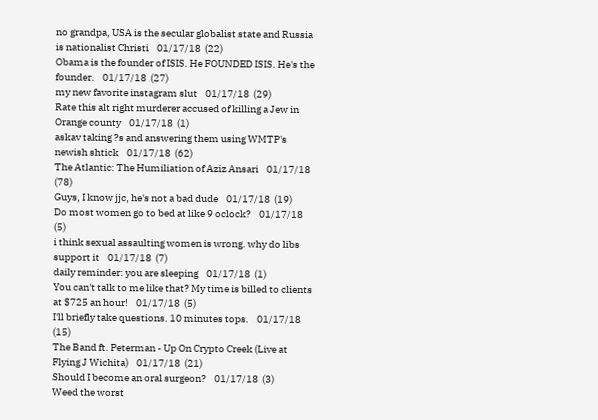no grandpa, USA is the secular globalist state and Russia is nationalist Christi    01/17/18  (22)
Obama is the founder of ISIS. He FOUNDED ISIS. He's the founder.    01/17/18  (27)
my new favorite instagram slut    01/17/18  (29)
Rate this alt right murderer accused of killing a Jew in Orange county    01/17/18  (1)
askav taking ?s and answering them using WMTP's newish shtick    01/17/18  (62)
The Atlantic: The Humiliation of Aziz Ansari    01/17/18  (78)
Guys, I know jjc, he's not a bad dude    01/17/18  (19)
Do most women go to bed at like 9 oclock?    01/17/18  (5)
i think sexual assaulting women is wrong. why do libs support it    01/17/18  (7)
daily reminder: you are sleeping    01/17/18  (1)
You can't talk to me like that? My time is billed to clients at $725 an hour!    01/17/18  (5)
I'll briefly take questions. 10 minutes tops.    01/17/18  (15)
The Band ft. Peterman - Up On Crypto Creek (Live at Flying J Wichita)    01/17/18  (21)
Should I become an oral surgeon?    01/17/18  (3)
Weed the worst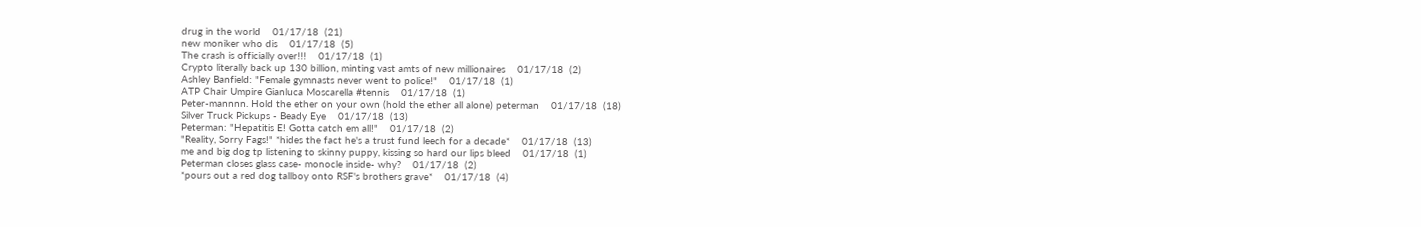drug in the world    01/17/18  (21)
new moniker who dis    01/17/18  (5)
The crash is officially over!!!    01/17/18  (1)
Crypto literally back up 130 billion, minting vast amts of new millionaires    01/17/18  (2)
Ashley Banfield: "Female gymnasts never went to police!"    01/17/18  (1)
ATP Chair Umpire Gianluca Moscarella #tennis    01/17/18  (1)
Peter-mannnn. Hold the ether on your own (hold the ether all alone) peterman    01/17/18  (18)
Silver Truck Pickups - Beady Eye    01/17/18  (13)
Peterman: "Hepatitis E! Gotta catch em all!"    01/17/18  (2)
"Reality, Sorry Fags!" *hides the fact he's a trust fund leech for a decade*    01/17/18  (13)
me and big dog tp listening to skinny puppy, kissing so hard our lips bleed    01/17/18  (1)
Peterman closes glass case- monocle inside- why?    01/17/18  (2)
*pours out a red dog tallboy onto RSF's brothers grave*    01/17/18  (4)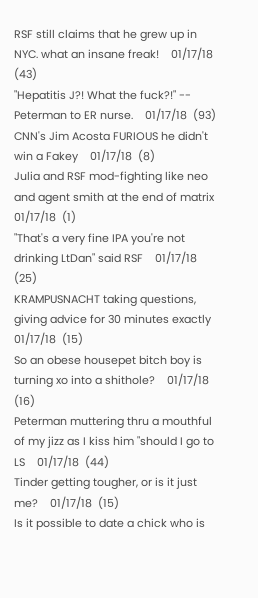RSF still claims that he grew up in NYC. what an insane freak!    01/17/18  (43)
"Hepatitis J?! What the fuck?!" -- Peterman to ER nurse.    01/17/18  (93)
CNN's Jim Acosta FURIOUS he didn't win a Fakey    01/17/18  (8)
Julia and RSF mod-fighting like neo and agent smith at the end of matrix    01/17/18  (1)
"That's a very fine IPA you're not drinking LtDan" said RSF    01/17/18  (25)
KRAMPUSNACHT taking questions, giving advice for 30 minutes exactly    01/17/18  (15)
So an obese housepet bitch boy is turning xo into a shithole?    01/17/18  (16)
Peterman muttering thru a mouthful of my jizz as I kiss him "should I go to LS    01/17/18  (44)
Tinder getting tougher, or is it just me?    01/17/18  (15)
Is it possible to date a chick who is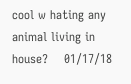cool w hating any animal living in house?    01/17/18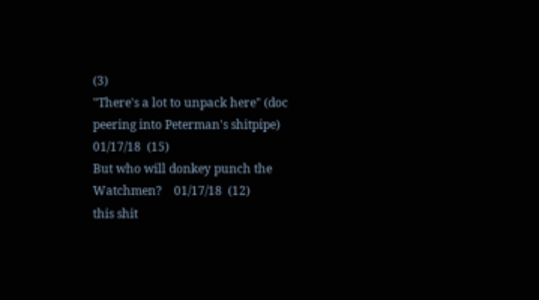(3)
"There's a lot to unpack here" (doc peering into Peterman's shitpipe)    01/17/18  (15)
But who will donkey punch the Watchmen?    01/17/18  (12)
this shit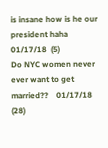is insane how is he our president haha    01/17/18  (5)
Do NYC women never ever want to get married??    01/17/18  (28)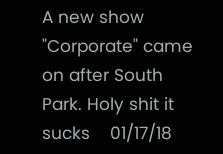A new show "Corporate" came on after South Park. Holy shit it sucks    01/17/18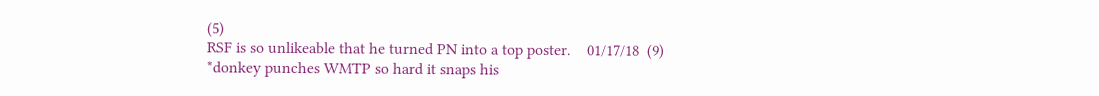(5)
RSF is so unlikeable that he turned PN into a top poster.    01/17/18  (9)
*donkey punches WMTP so hard it snaps his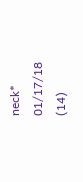neck*    01/17/18  (14)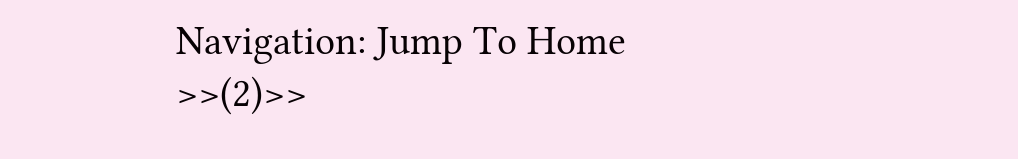Navigation: Jump To Home >>(2)>>